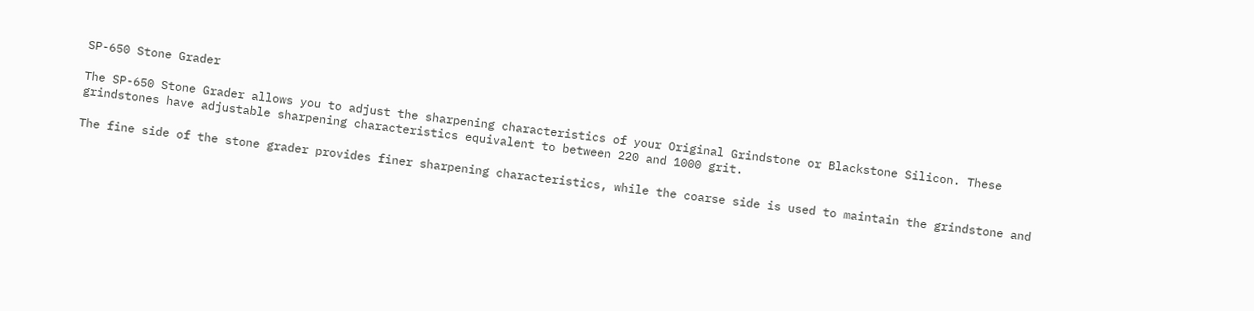SP-650 Stone Grader

The SP-650 Stone Grader allows you to adjust the sharpening characteristics of your Original Grindstone or Blackstone Silicon. These grindstones have adjustable sharpening characteristics equivalent to between 220 and 1000 grit.

The fine side of the stone grader provides finer sharpening characteristics, while the coarse side is used to maintain the grindstone and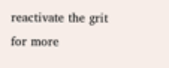reactivate the grit for more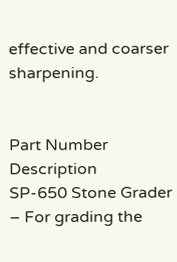effective and coarser sharpening.


Part Number Description
SP-650 Stone Grader – For grading the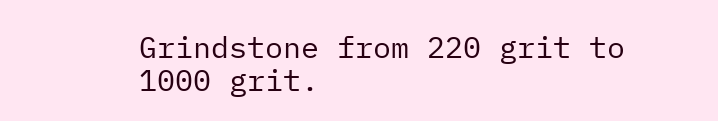Grindstone from 220 grit to 1000 grit.